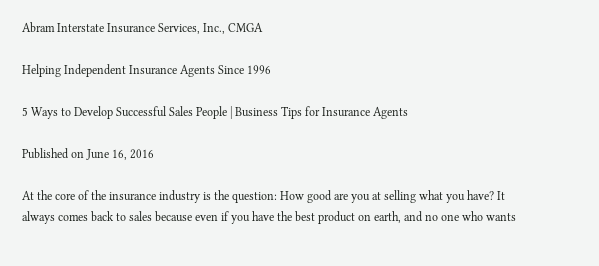Abram Interstate Insurance Services, Inc., CMGA

Helping Independent Insurance Agents Since 1996

5 Ways to Develop Successful Sales People | Business Tips for Insurance Agents

Published on June 16, 2016

At the core of the insurance industry is the question: How good are you at selling what you have? It always comes back to sales because even if you have the best product on earth, and no one who wants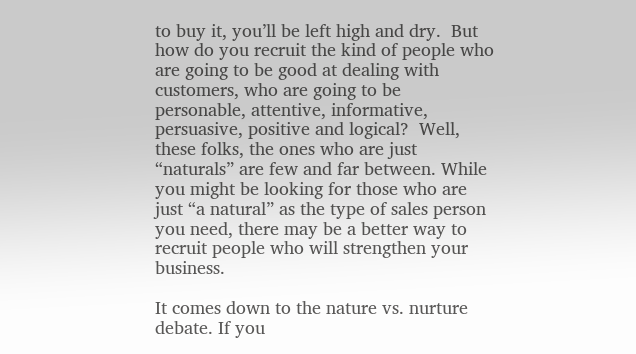to buy it, you’ll be left high and dry.  But how do you recruit the kind of people who are going to be good at dealing with customers, who are going to be personable, attentive, informative, persuasive, positive and logical?  Well, these folks, the ones who are just “naturals” are few and far between. While you might be looking for those who are just “a natural” as the type of sales person you need, there may be a better way to recruit people who will strengthen your business.

It comes down to the nature vs. nurture debate. If you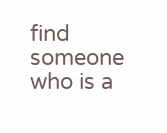find someone who is a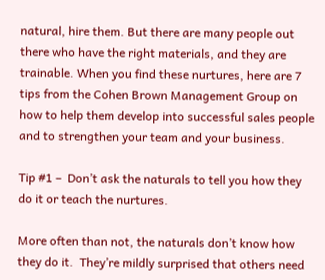natural, hire them. But there are many people out there who have the right materials, and they are trainable. When you find these nurtures, here are 7 tips from the Cohen Brown Management Group on how to help them develop into successful sales people and to strengthen your team and your business.

Tip #1 –  Don’t ask the naturals to tell you how they do it or teach the nurtures.

More often than not, the naturals don’t know how they do it.  They’re mildly surprised that others need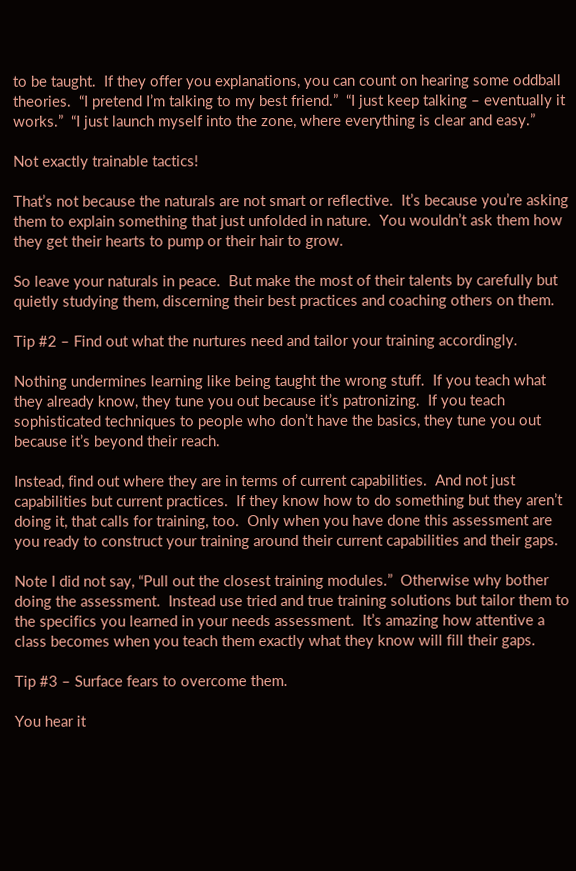to be taught.  If they offer you explanations, you can count on hearing some oddball theories.  “I pretend I’m talking to my best friend.”  “I just keep talking – eventually it works.”  “I just launch myself into the zone, where everything is clear and easy.”

Not exactly trainable tactics!

That’s not because the naturals are not smart or reflective.  It’s because you’re asking them to explain something that just unfolded in nature.  You wouldn’t ask them how they get their hearts to pump or their hair to grow.

So leave your naturals in peace.  But make the most of their talents by carefully but quietly studying them, discerning their best practices and coaching others on them.

Tip #2 – Find out what the nurtures need and tailor your training accordingly.

Nothing undermines learning like being taught the wrong stuff.  If you teach what they already know, they tune you out because it’s patronizing.  If you teach sophisticated techniques to people who don’t have the basics, they tune you out because it’s beyond their reach.

Instead, find out where they are in terms of current capabilities.  And not just capabilities but current practices.  If they know how to do something but they aren’t doing it, that calls for training, too.  Only when you have done this assessment are you ready to construct your training around their current capabilities and their gaps.

Note I did not say, “Pull out the closest training modules.”  Otherwise why bother doing the assessment.  Instead use tried and true training solutions but tailor them to the specifics you learned in your needs assessment.  It’s amazing how attentive a class becomes when you teach them exactly what they know will fill their gaps.

Tip #3 – Surface fears to overcome them.

You hear it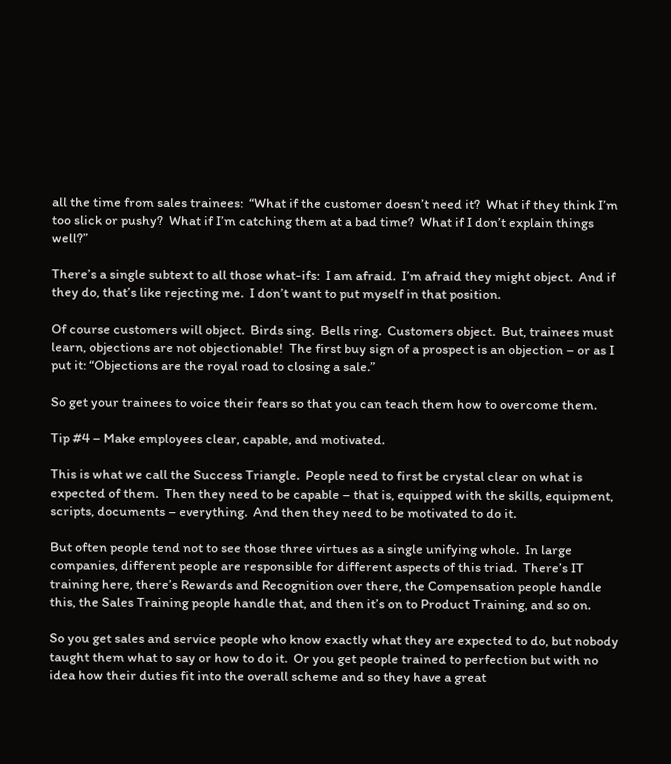all the time from sales trainees:  “What if the customer doesn’t need it?  What if they think I’m too slick or pushy?  What if I’m catching them at a bad time?  What if I don’t explain things well?”

There’s a single subtext to all those what-ifs:  I am afraid.  I’m afraid they might object.  And if they do, that’s like rejecting me.  I don’t want to put myself in that position.

Of course customers will object.  Birds sing.  Bells ring.  Customers object.  But, trainees must learn, objections are not objectionable!  The first buy sign of a prospect is an objection – or as I put it: “Objections are the royal road to closing a sale.”

So get your trainees to voice their fears so that you can teach them how to overcome them.

Tip #4 – Make employees clear, capable, and motivated.

This is what we call the Success Triangle.  People need to first be crystal clear on what is expected of them.  Then they need to be capable – that is, equipped with the skills, equipment, scripts, documents – everything.  And then they need to be motivated to do it.

But often people tend not to see those three virtues as a single unifying whole.  In large companies, different people are responsible for different aspects of this triad.  There’s IT training here, there’s Rewards and Recognition over there, the Compensation people handle this, the Sales Training people handle that, and then it’s on to Product Training, and so on.

So you get sales and service people who know exactly what they are expected to do, but nobody taught them what to say or how to do it.  Or you get people trained to perfection but with no idea how their duties fit into the overall scheme and so they have a great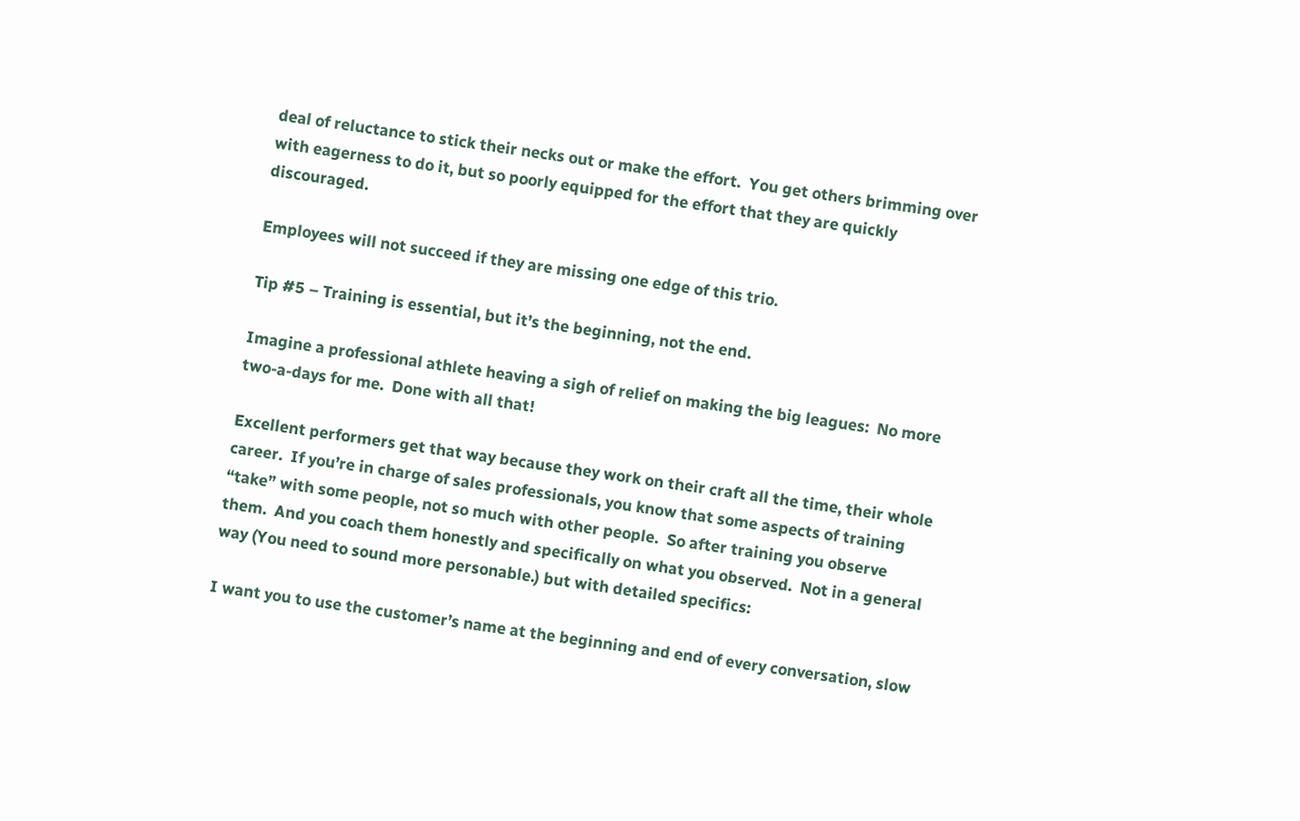deal of reluctance to stick their necks out or make the effort.  You get others brimming over with eagerness to do it, but so poorly equipped for the effort that they are quickly discouraged.

Employees will not succeed if they are missing one edge of this trio.

Tip #5 – Training is essential, but it’s the beginning, not the end.

Imagine a professional athlete heaving a sigh of relief on making the big leagues:  No more two-a-days for me.  Done with all that!

Excellent performers get that way because they work on their craft all the time, their whole career.  If you’re in charge of sales professionals, you know that some aspects of training “take” with some people, not so much with other people.  So after training you observe them.  And you coach them honestly and specifically on what you observed.  Not in a general way (You need to sound more personable.) but with detailed specifics:

I want you to use the customer’s name at the beginning and end of every conversation, slow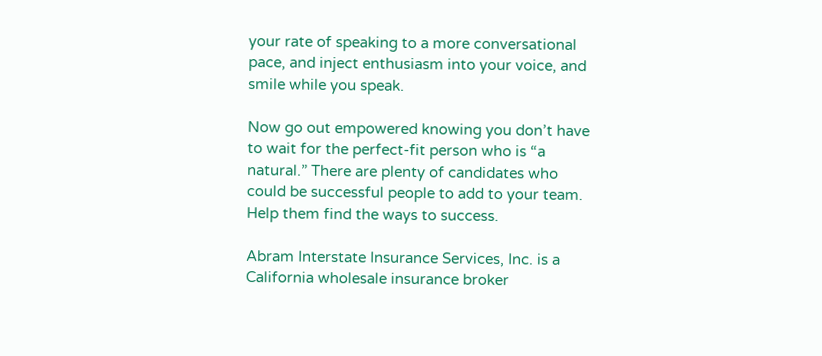your rate of speaking to a more conversational pace, and inject enthusiasm into your voice, and smile while you speak.

Now go out empowered knowing you don’t have to wait for the perfect-fit person who is “a natural.” There are plenty of candidates who could be successful people to add to your team. Help them find the ways to success.

Abram Interstate Insurance Services, Inc. is a California wholesale insurance broker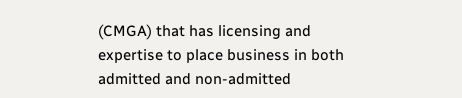(CMGA) that has licensing and expertise to place business in both admitted and non-admitted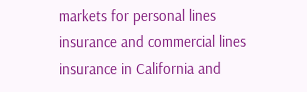markets for personal lines insurance and commercial lines insurance in California and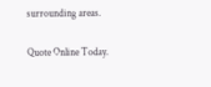surrounding areas.

Quote Online Today.